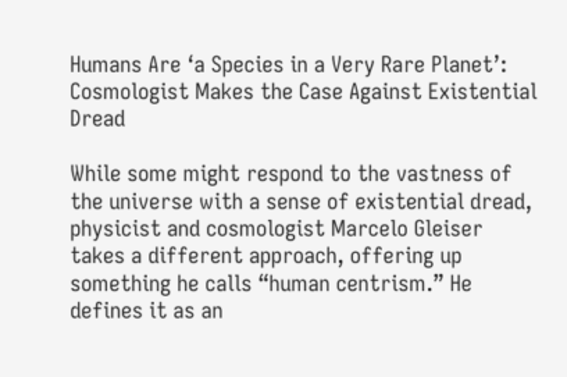Humans Are ‘a Species in a Very Rare Planet’: Cosmologist Makes the Case Against Existential Dread

While some might respond to the vastness of the universe with a sense of existential dread, physicist and cosmologist Marcelo Gleiser takes a different approach, offering up something he calls “human centrism.” He defines it as an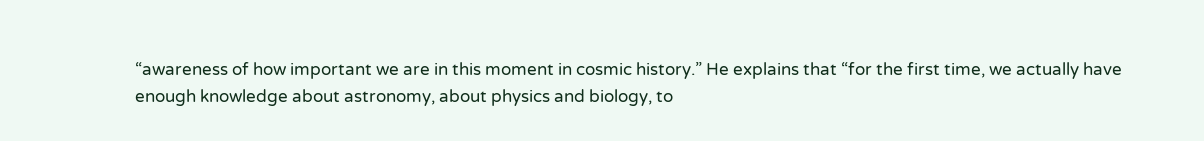“awareness of how important we are in this moment in cosmic history.” He explains that “for the first time, we actually have enough knowledge about astronomy, about physics and biology, to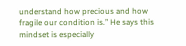understand how precious and how fragile our condition is.” He says this mindset is especially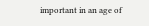important in an age of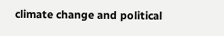climate change and political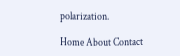polarization.

Home About Contact